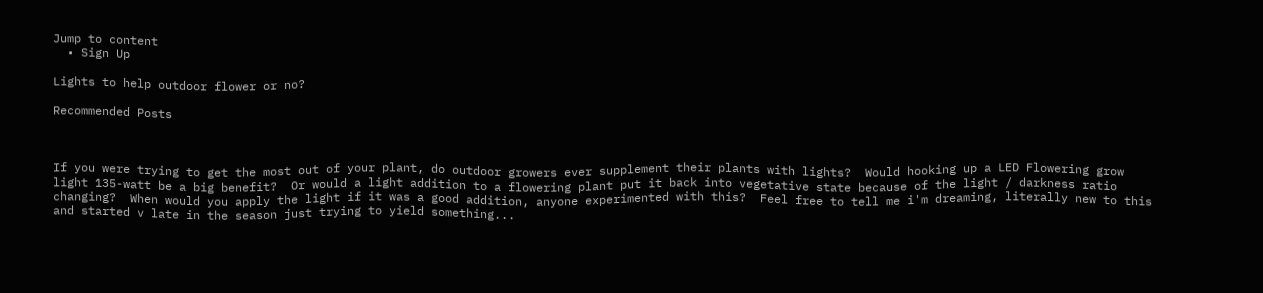Jump to content
  • Sign Up

Lights to help outdoor flower or no?

Recommended Posts



If you were trying to get the most out of your plant, do outdoor growers ever supplement their plants with lights?  Would hooking up a LED Flowering grow light 135-watt be a big benefit?  Or would a light addition to a flowering plant put it back into vegetative state because of the light / darkness ratio changing?  When would you apply the light if it was a good addition, anyone experimented with this?  Feel free to tell me i'm dreaming, literally new to this and started v late in the season just trying to yield something...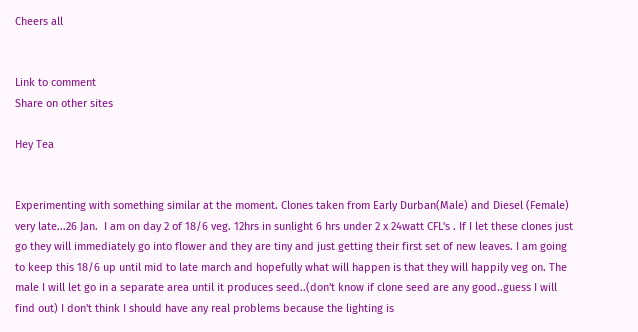Cheers all


Link to comment
Share on other sites

Hey Tea


Experimenting with something similar at the moment. Clones taken from Early Durban(Male) and Diesel (Female) very late...26 Jan.  I am on day 2 of 18/6 veg. 12hrs in sunlight 6 hrs under 2 x 24watt CFL's . If I let these clones just go they will immediately go into flower and they are tiny and just getting their first set of new leaves. I am going to keep this 18/6 up until mid to late march and hopefully what will happen is that they will happily veg on. The male I will let go in a separate area until it produces seed..(don't know if clone seed are any good..guess I will find out) I don't think I should have any real problems because the lighting is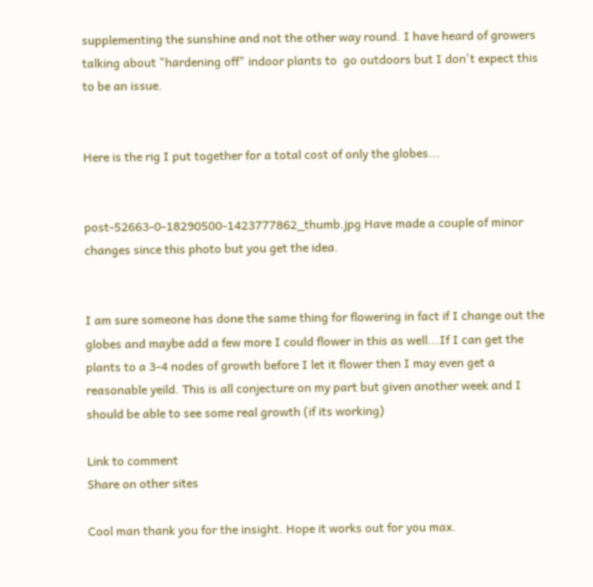supplementing the sunshine and not the other way round. I have heard of growers talking about "hardening off" indoor plants to  go outdoors but I don't expect this to be an issue.


Here is the rig I put together for a total cost of only the globes...


post-52663-0-18290500-1423777862_thumb.jpg Have made a couple of minor changes since this photo but you get the idea.


I am sure someone has done the same thing for flowering in fact if I change out the globes and maybe add a few more I could flower in this as well...If I can get the plants to a 3-4 nodes of growth before I let it flower then I may even get a reasonable yeild. This is all conjecture on my part but given another week and I should be able to see some real growth (if its working)

Link to comment
Share on other sites

Cool man thank you for the insight. Hope it works out for you max.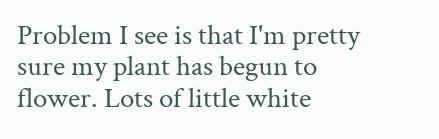Problem I see is that I'm pretty sure my plant has begun to flower. Lots of little white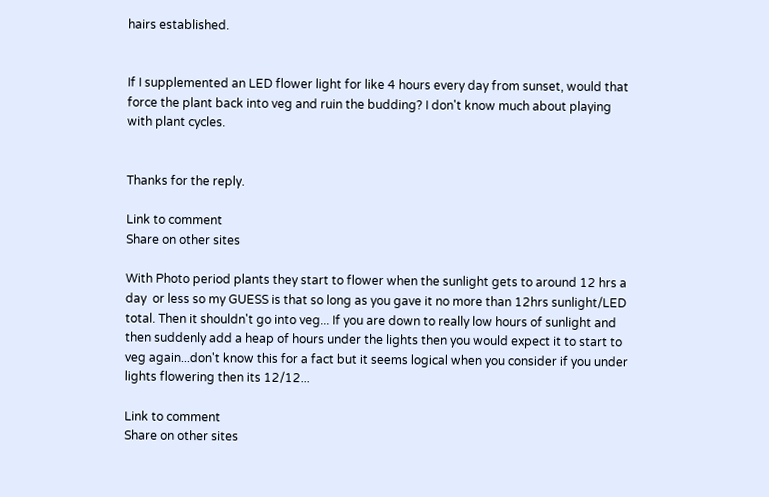hairs established.


If I supplemented an LED flower light for like 4 hours every day from sunset, would that force the plant back into veg and ruin the budding? I don't know much about playing with plant cycles.


Thanks for the reply.

Link to comment
Share on other sites

With Photo period plants they start to flower when the sunlight gets to around 12 hrs a day  or less so my GUESS is that so long as you gave it no more than 12hrs sunlight/LED total. Then it shouldn't go into veg... If you are down to really low hours of sunlight and then suddenly add a heap of hours under the lights then you would expect it to start to veg again...don't know this for a fact but it seems logical when you consider if you under lights flowering then its 12/12...

Link to comment
Share on other sites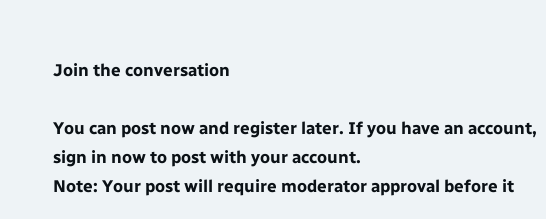Join the conversation

You can post now and register later. If you have an account, sign in now to post with your account.
Note: Your post will require moderator approval before it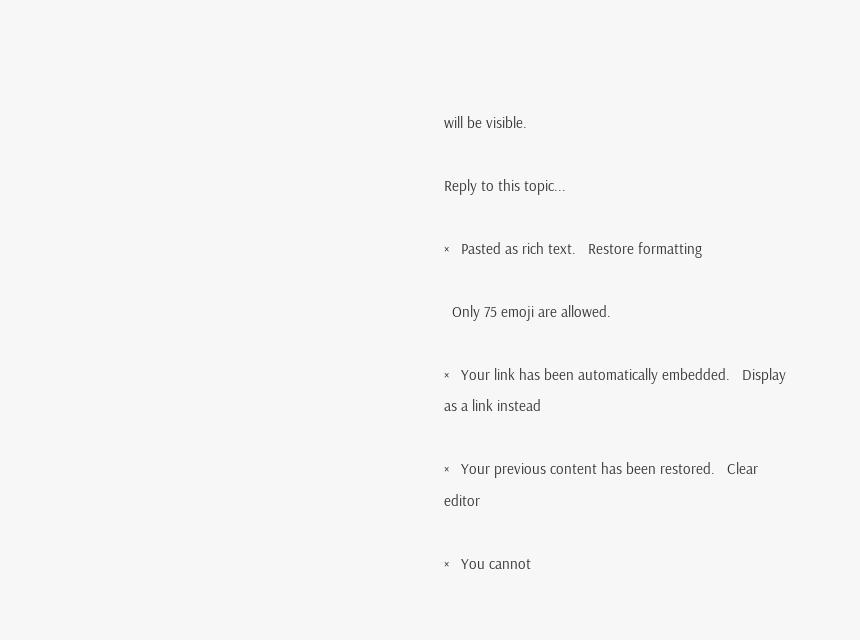will be visible.

Reply to this topic...

×   Pasted as rich text.   Restore formatting

  Only 75 emoji are allowed.

×   Your link has been automatically embedded.   Display as a link instead

×   Your previous content has been restored.   Clear editor

×   You cannot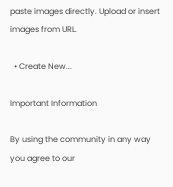paste images directly. Upload or insert images from URL.

  • Create New...

Important Information

By using the community in any way you agree to our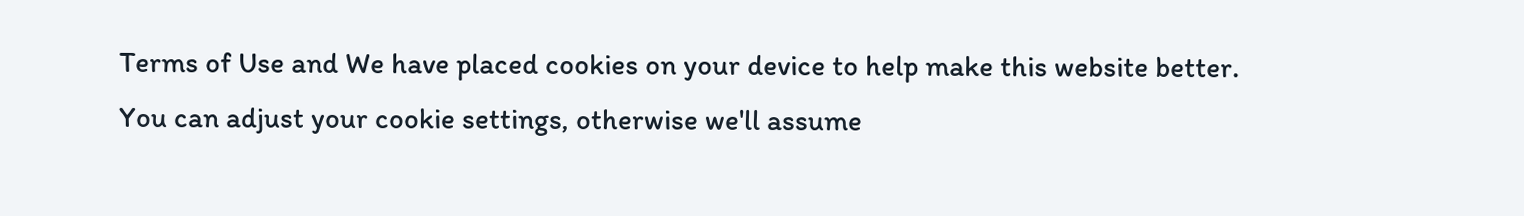Terms of Use and We have placed cookies on your device to help make this website better. You can adjust your cookie settings, otherwise we'll assume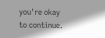you're okay to continue.